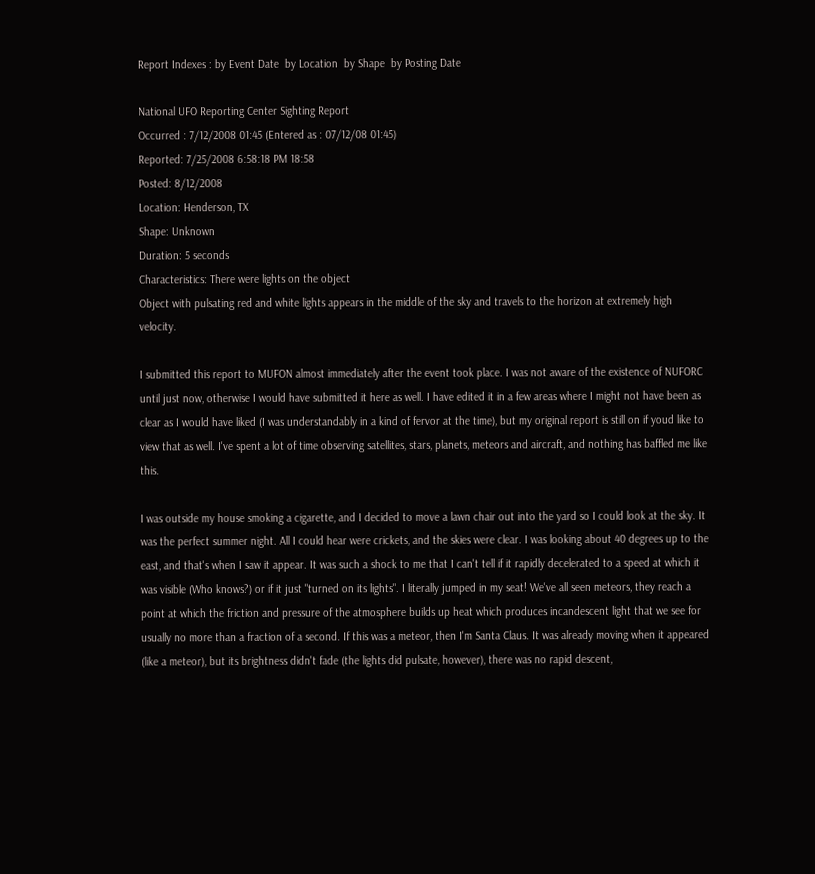Report Indexes : by Event Date  by Location  by Shape  by Posting Date

National UFO Reporting Center Sighting Report
Occurred : 7/12/2008 01:45 (Entered as : 07/12/08 01:45)
Reported: 7/25/2008 6:58:18 PM 18:58
Posted: 8/12/2008
Location: Henderson, TX
Shape: Unknown
Duration: 5 seconds
Characteristics: There were lights on the object
Object with pulsating red and white lights appears in the middle of the sky and travels to the horizon at extremely high velocity.

I submitted this report to MUFON almost immediately after the event took place. I was not aware of the existence of NUFORC until just now, otherwise I would have submitted it here as well. I have edited it in a few areas where I might not have been as clear as I would have liked (I was understandably in a kind of fervor at the time), but my original report is still on if youd like to view that as well. I've spent a lot of time observing satellites, stars, planets, meteors and aircraft, and nothing has baffled me like this.

I was outside my house smoking a cigarette, and I decided to move a lawn chair out into the yard so I could look at the sky. It was the perfect summer night. All I could hear were crickets, and the skies were clear. I was looking about 40 degrees up to the east, and that's when I saw it appear. It was such a shock to me that I can't tell if it rapidly decelerated to a speed at which it was visible (Who knows?) or if it just "turned on its lights". I literally jumped in my seat! We've all seen meteors, they reach a point at which the friction and pressure of the atmosphere builds up heat which produces incandescent light that we see for usually no more than a fraction of a second. If this was a meteor, then I'm Santa Claus. It was already moving when it appeared (like a meteor), but its brightness didn't fade (the lights did pulsate, however), there was no rapid descent,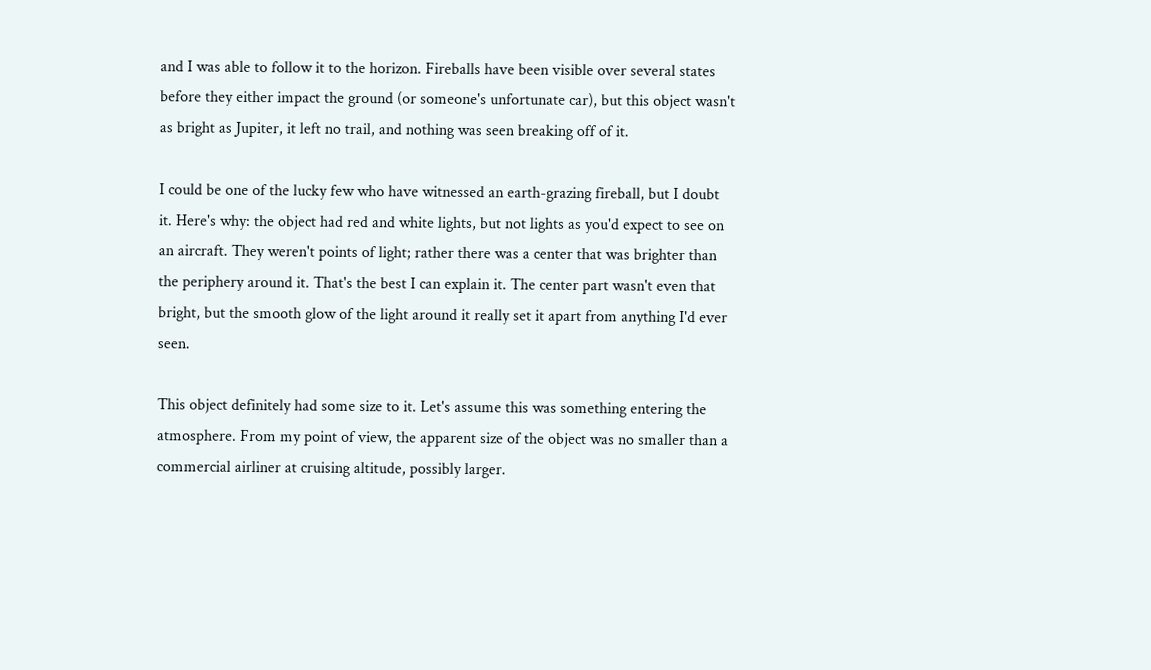and I was able to follow it to the horizon. Fireballs have been visible over several states before they either impact the ground (or someone's unfortunate car), but this object wasn't as bright as Jupiter, it left no trail, and nothing was seen breaking off of it.

I could be one of the lucky few who have witnessed an earth-grazing fireball, but I doubt it. Here's why: the object had red and white lights, but not lights as you'd expect to see on an aircraft. They weren't points of light; rather there was a center that was brighter than the periphery around it. That's the best I can explain it. The center part wasn't even that bright, but the smooth glow of the light around it really set it apart from anything I'd ever seen.

This object definitely had some size to it. Let's assume this was something entering the atmosphere. From my point of view, the apparent size of the object was no smaller than a commercial airliner at cruising altitude, possibly larger.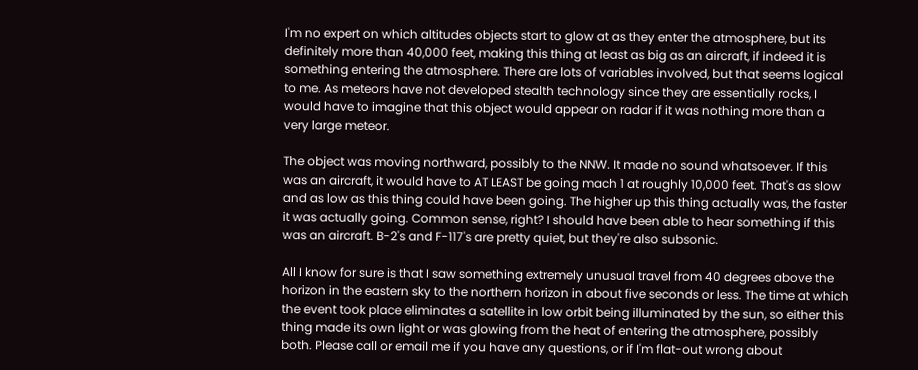I'm no expert on which altitudes objects start to glow at as they enter the atmosphere, but its definitely more than 40,000 feet, making this thing at least as big as an aircraft, if indeed it is something entering the atmosphere. There are lots of variables involved, but that seems logical to me. As meteors have not developed stealth technology since they are essentially rocks, I would have to imagine that this object would appear on radar if it was nothing more than a very large meteor.

The object was moving northward, possibly to the NNW. It made no sound whatsoever. If this was an aircraft, it would have to AT LEAST be going mach 1 at roughly 10,000 feet. That's as slow and as low as this thing could have been going. The higher up this thing actually was, the faster it was actually going. Common sense, right? I should have been able to hear something if this was an aircraft. B-2's and F-117's are pretty quiet, but they're also subsonic.

All I know for sure is that I saw something extremely unusual travel from 40 degrees above the horizon in the eastern sky to the northern horizon in about five seconds or less. The time at which the event took place eliminates a satellite in low orbit being illuminated by the sun, so either this thing made its own light or was glowing from the heat of entering the atmosphere, possibly both. Please call or email me if you have any questions, or if I'm flat-out wrong about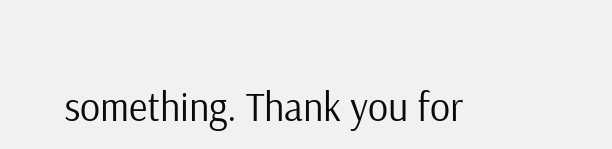something. Thank you for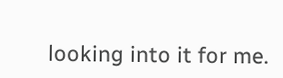looking into it for me.